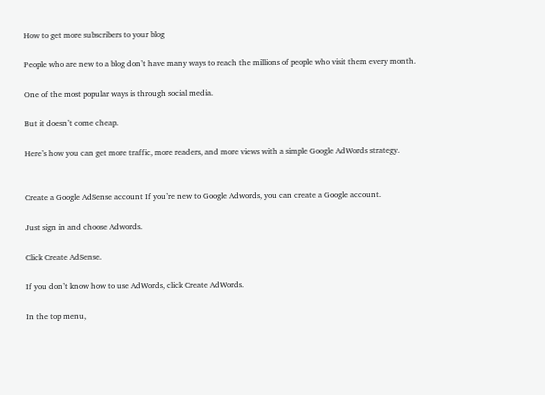How to get more subscribers to your blog

People who are new to a blog don’t have many ways to reach the millions of people who visit them every month.

One of the most popular ways is through social media.

But it doesn’t come cheap.

Here’s how you can get more traffic, more readers, and more views with a simple Google AdWords strategy.


Create a Google AdSense account If you’re new to Google Adwords, you can create a Google account.

Just sign in and choose Adwords.

Click Create AdSense.

If you don’t know how to use AdWords, click Create AdWords.

In the top menu,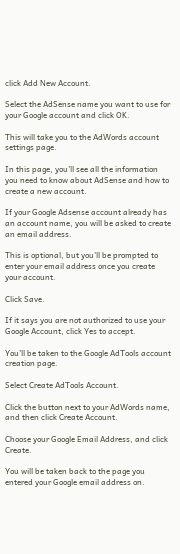click Add New Account.

Select the AdSense name you want to use for your Google account and click OK.

This will take you to the AdWords account settings page.

In this page, you’ll see all the information you need to know about AdSense and how to create a new account.

If your Google Adsense account already has an account name, you will be asked to create an email address.

This is optional, but you’ll be prompted to enter your email address once you create your account.

Click Save.

If it says you are not authorized to use your Google Account, click Yes to accept.

You’ll be taken to the Google AdTools account creation page.

Select Create AdTools Account.

Click the button next to your AdWords name, and then click Create Account.

Choose your Google Email Address, and click Create.

You will be taken back to the page you entered your Google email address on.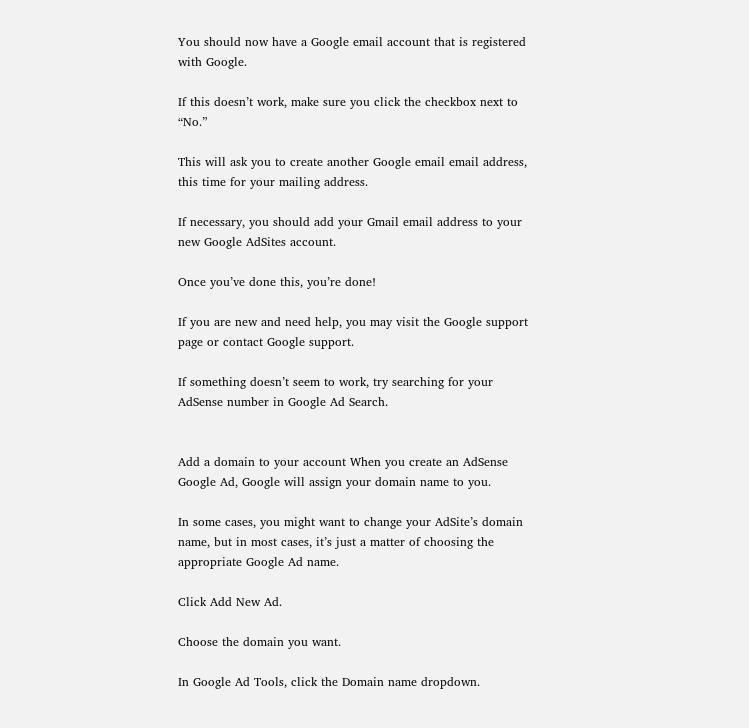You should now have a Google email account that is registered with Google.

If this doesn’t work, make sure you click the checkbox next to “No.”

This will ask you to create another Google email email address, this time for your mailing address.

If necessary, you should add your Gmail email address to your new Google AdSites account.

Once you’ve done this, you’re done!

If you are new and need help, you may visit the Google support page or contact Google support.

If something doesn’t seem to work, try searching for your AdSense number in Google Ad Search.


Add a domain to your account When you create an AdSense Google Ad, Google will assign your domain name to you.

In some cases, you might want to change your AdSite’s domain name, but in most cases, it’s just a matter of choosing the appropriate Google Ad name.

Click Add New Ad.

Choose the domain you want.

In Google Ad Tools, click the Domain name dropdown.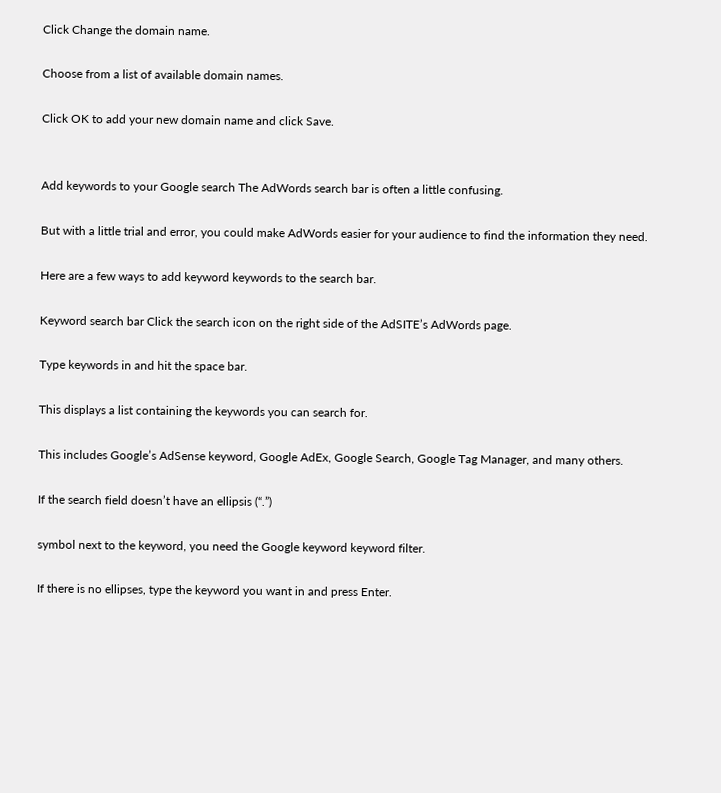Click Change the domain name.

Choose from a list of available domain names.

Click OK to add your new domain name and click Save.


Add keywords to your Google search The AdWords search bar is often a little confusing.

But with a little trial and error, you could make AdWords easier for your audience to find the information they need.

Here are a few ways to add keyword keywords to the search bar.

Keyword search bar Click the search icon on the right side of the AdSITE’s AdWords page.

Type keywords in and hit the space bar.

This displays a list containing the keywords you can search for.

This includes Google’s AdSense keyword, Google AdEx, Google Search, Google Tag Manager, and many others.

If the search field doesn’t have an ellipsis (“.”)

symbol next to the keyword, you need the Google keyword keyword filter.

If there is no ellipses, type the keyword you want in and press Enter.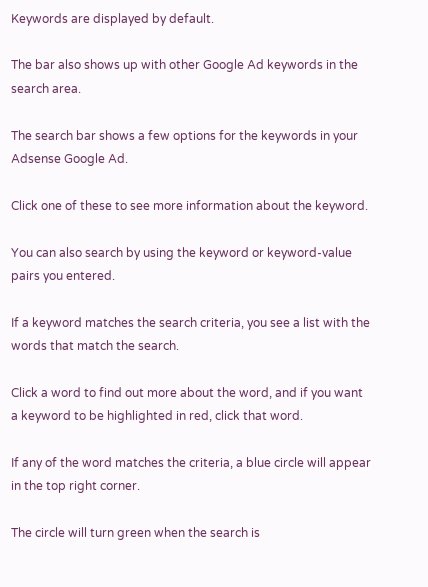Keywords are displayed by default.

The bar also shows up with other Google Ad keywords in the search area.

The search bar shows a few options for the keywords in your Adsense Google Ad.

Click one of these to see more information about the keyword.

You can also search by using the keyword or keyword-value pairs you entered.

If a keyword matches the search criteria, you see a list with the words that match the search.

Click a word to find out more about the word, and if you want a keyword to be highlighted in red, click that word.

If any of the word matches the criteria, a blue circle will appear in the top right corner.

The circle will turn green when the search is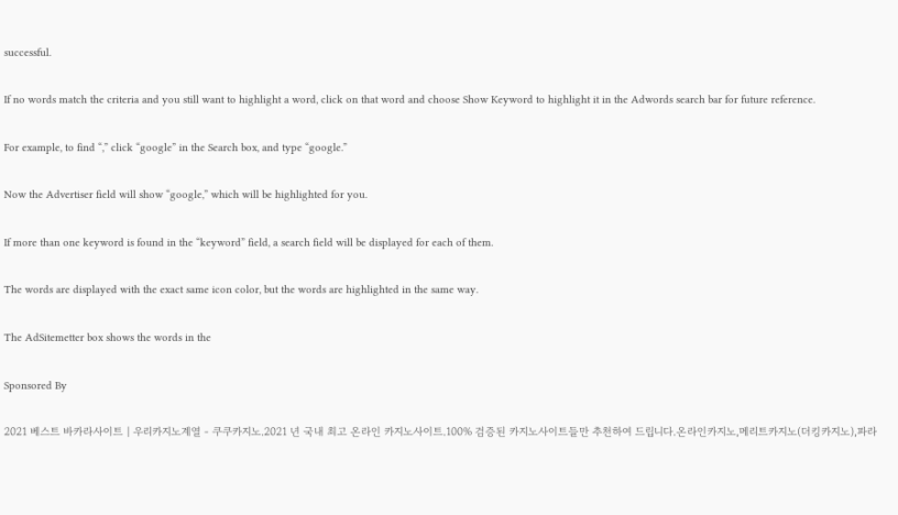successful.

If no words match the criteria and you still want to highlight a word, click on that word and choose Show Keyword to highlight it in the Adwords search bar for future reference.

For example, to find “,” click “google” in the Search box, and type “google.”

Now the Advertiser field will show “google,” which will be highlighted for you.

If more than one keyword is found in the “keyword” field, a search field will be displayed for each of them.

The words are displayed with the exact same icon color, but the words are highlighted in the same way.

The AdSitemetter box shows the words in the

Sponsored By

2021 베스트 바카라사이트 | 우리카지노계열 - 쿠쿠카지노.2021 년 국내 최고 온라인 카지노사이트.100% 검증된 카지노사이트들만 추천하여 드립니다.온라인카지노,메리트카지노(더킹카지노),파라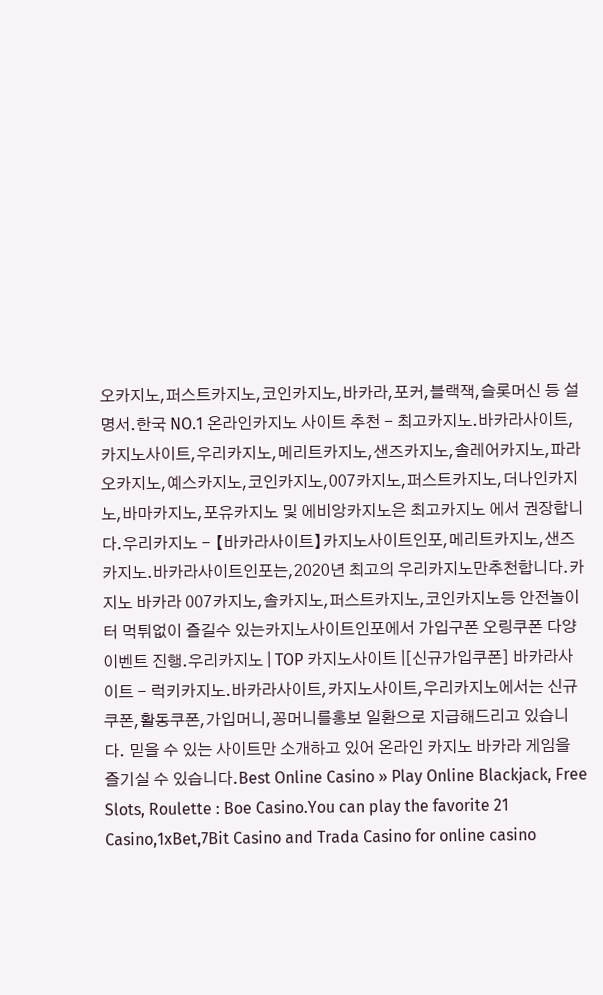오카지노,퍼스트카지노,코인카지노,바카라,포커,블랙잭,슬롯머신 등 설명서.한국 NO.1 온라인카지노 사이트 추천 - 최고카지노.바카라사이트,카지노사이트,우리카지노,메리트카지노,샌즈카지노,솔레어카지노,파라오카지노,예스카지노,코인카지노,007카지노,퍼스트카지노,더나인카지노,바마카지노,포유카지노 및 에비앙카지노은 최고카지노 에서 권장합니다.우리카지노 - 【바카라사이트】카지노사이트인포,메리트카지노,샌즈카지노.바카라사이트인포는,2020년 최고의 우리카지노만추천합니다.카지노 바카라 007카지노,솔카지노,퍼스트카지노,코인카지노등 안전놀이터 먹튀없이 즐길수 있는카지노사이트인포에서 가입구폰 오링쿠폰 다양이벤트 진행.우리카지노 | TOP 카지노사이트 |[신규가입쿠폰] 바카라사이트 - 럭키카지노.바카라사이트,카지노사이트,우리카지노에서는 신규쿠폰,활동쿠폰,가입머니,꽁머니를홍보 일환으로 지급해드리고 있습니다. 믿을 수 있는 사이트만 소개하고 있어 온라인 카지노 바카라 게임을 즐기실 수 있습니다.Best Online Casino » Play Online Blackjack, Free Slots, Roulette : Boe Casino.You can play the favorite 21 Casino,1xBet,7Bit Casino and Trada Casino for online casino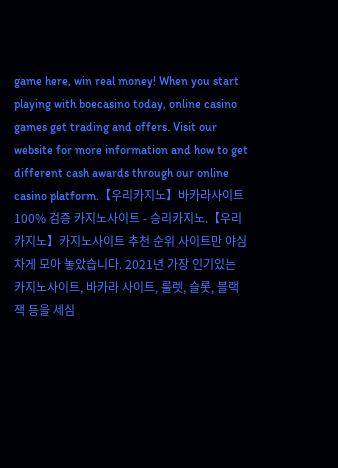game here, win real money! When you start playing with boecasino today, online casino games get trading and offers. Visit our website for more information and how to get different cash awards through our online casino platform.【우리카지노】바카라사이트 100% 검증 카지노사이트 - 승리카지노.【우리카지노】카지노사이트 추천 순위 사이트만 야심차게 모아 놓았습니다. 2021년 가장 인기있는 카지노사이트, 바카라 사이트, 룰렛, 슬롯, 블랙잭 등을 세심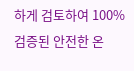하게 검토하여 100% 검증된 안전한 온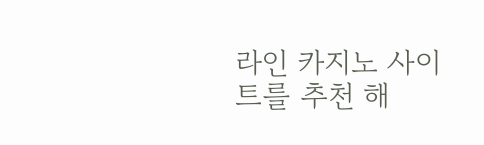라인 카지노 사이트를 추천 해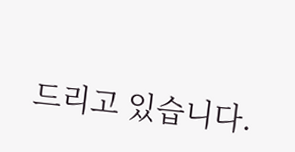드리고 있습니다.